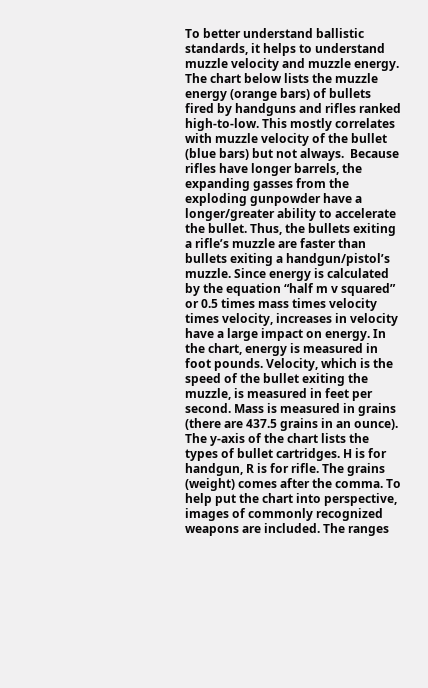To better understand ballistic standards, it helps to understand muzzle velocity and muzzle energy. The chart below lists the muzzle energy (orange bars) of bullets fired by handguns and rifles ranked high-to-low. This mostly correlates with muzzle velocity of the bullet (blue bars) but not always.  Because rifles have longer barrels, the expanding gasses from the exploding gunpowder have a longer/greater ability to accelerate the bullet. Thus, the bullets exiting a rifle’s muzzle are faster than bullets exiting a handgun/pistol’s muzzle. Since energy is calculated by the equation “half m v squared” or 0.5 times mass times velocity times velocity, increases in velocity have a large impact on energy. In the chart, energy is measured in foot pounds. Velocity, which is the speed of the bullet exiting the muzzle, is measured in feet per second. Mass is measured in grains (there are 437.5 grains in an ounce). The y-axis of the chart lists the types of bullet cartridges. H is for handgun, R is for rifle. The grains (weight) comes after the comma. To help put the chart into perspective, images of commonly recognized weapons are included. The ranges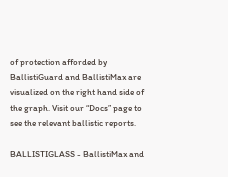of protection afforded by BallistiGuard and BallistiMax are visualized on the right hand side of the graph. Visit our “Docs” page to see the relevant ballistic reports.

BALLISTIGLASS - BallistiMax and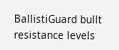BallistiGuard bullt resistance levels